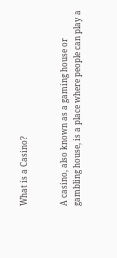What is a Casino?


A casino, also known as a gaming house or gambling house, is a place where people can play a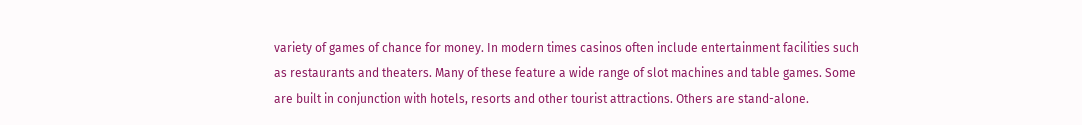variety of games of chance for money. In modern times casinos often include entertainment facilities such as restaurants and theaters. Many of these feature a wide range of slot machines and table games. Some are built in conjunction with hotels, resorts and other tourist attractions. Others are stand-alone.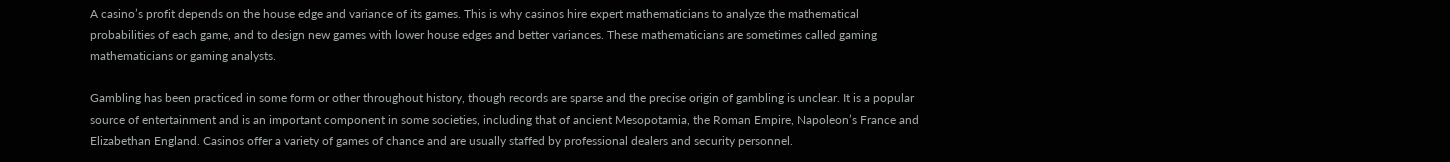A casino’s profit depends on the house edge and variance of its games. This is why casinos hire expert mathematicians to analyze the mathematical probabilities of each game, and to design new games with lower house edges and better variances. These mathematicians are sometimes called gaming mathematicians or gaming analysts.

Gambling has been practiced in some form or other throughout history, though records are sparse and the precise origin of gambling is unclear. It is a popular source of entertainment and is an important component in some societies, including that of ancient Mesopotamia, the Roman Empire, Napoleon’s France and Elizabethan England. Casinos offer a variety of games of chance and are usually staffed by professional dealers and security personnel.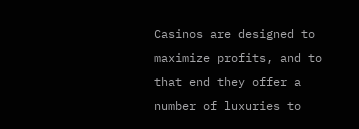Casinos are designed to maximize profits, and to that end they offer a number of luxuries to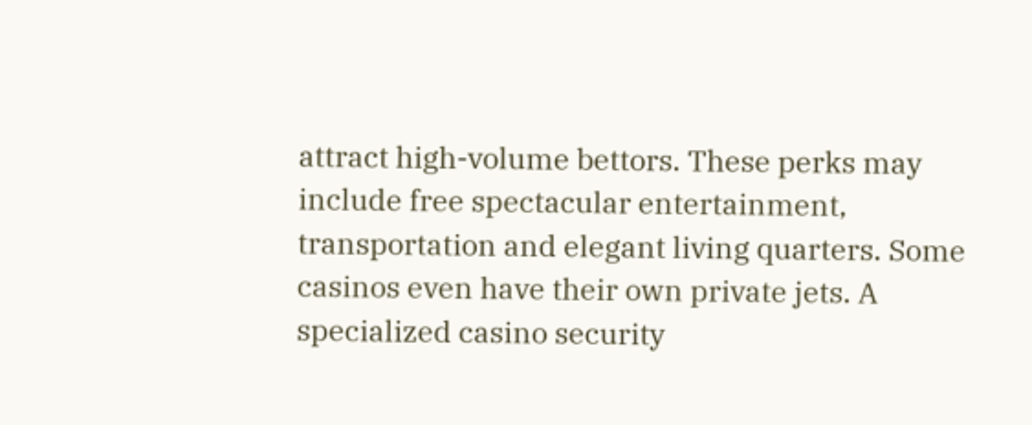attract high-volume bettors. These perks may include free spectacular entertainment, transportation and elegant living quarters. Some casinos even have their own private jets. A specialized casino security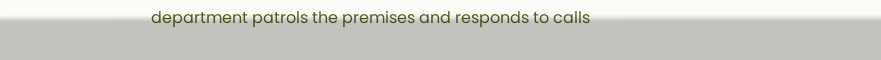department patrols the premises and responds to calls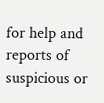for help and reports of suspicious or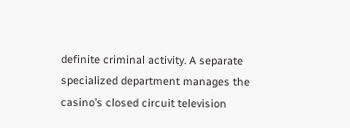definite criminal activity. A separate specialized department manages the casino’s closed circuit television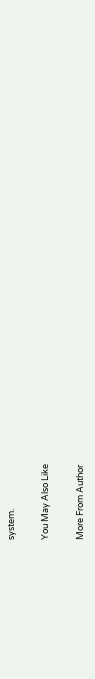system.

You May Also Like

More From Author